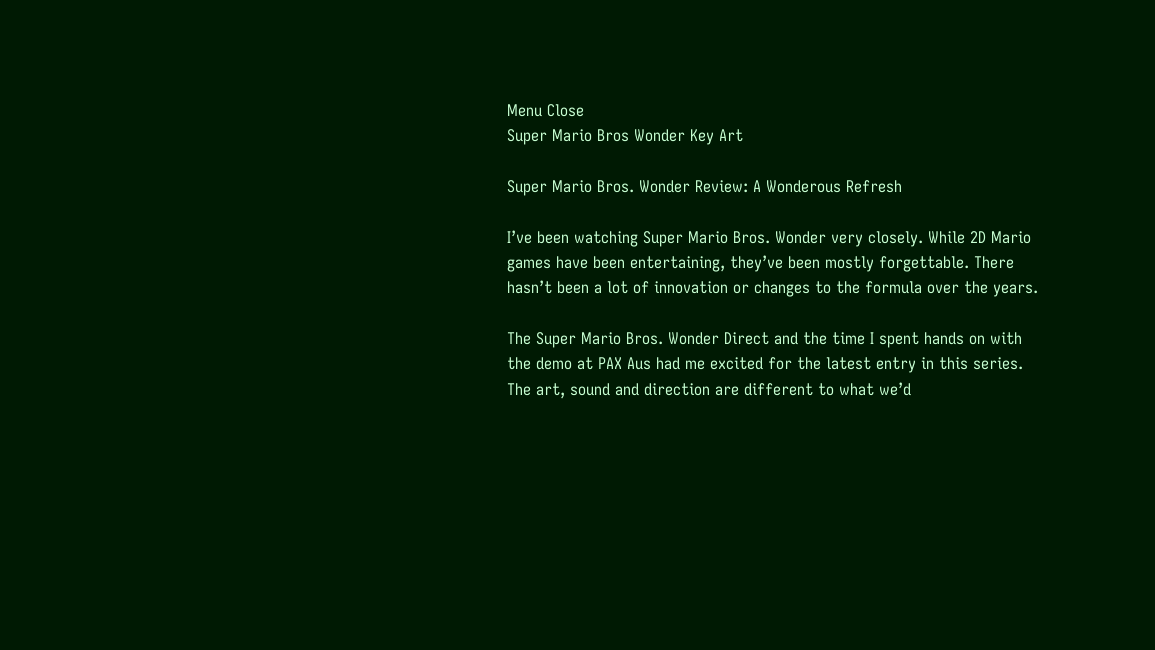Menu Close
Super Mario Bros Wonder Key Art

Super Mario Bros. Wonder Review: A Wonderous Refresh

I’ve been watching Super Mario Bros. Wonder very closely. While 2D Mario games have been entertaining, they’ve been mostly forgettable. There hasn’t been a lot of innovation or changes to the formula over the years.

The Super Mario Bros. Wonder Direct and the time I spent hands on with the demo at PAX Aus had me excited for the latest entry in this series. The art, sound and direction are different to what we’d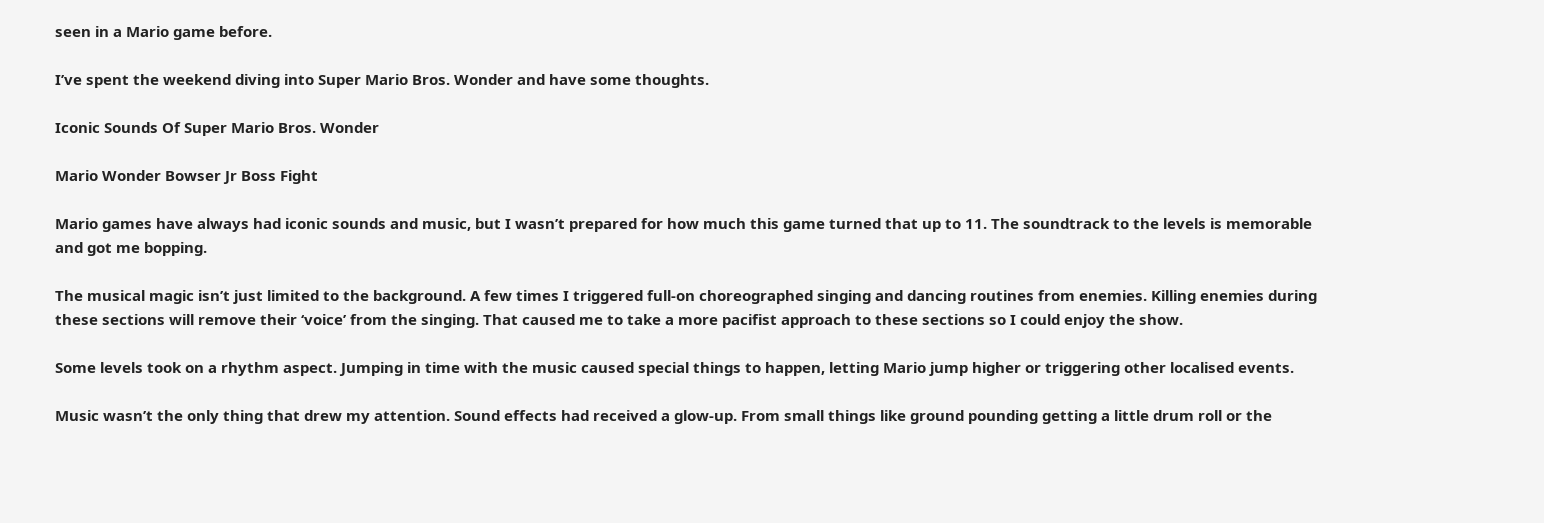seen in a Mario game before.

I’ve spent the weekend diving into Super Mario Bros. Wonder and have some thoughts.

Iconic Sounds Of Super Mario Bros. Wonder

Mario Wonder Bowser Jr Boss Fight

Mario games have always had iconic sounds and music, but I wasn’t prepared for how much this game turned that up to 11. The soundtrack to the levels is memorable and got me bopping.

The musical magic isn’t just limited to the background. A few times I triggered full-on choreographed singing and dancing routines from enemies. Killing enemies during these sections will remove their ‘voice’ from the singing. That caused me to take a more pacifist approach to these sections so I could enjoy the show.

Some levels took on a rhythm aspect. Jumping in time with the music caused special things to happen, letting Mario jump higher or triggering other localised events.

Music wasn’t the only thing that drew my attention. Sound effects had received a glow-up. From small things like ground pounding getting a little drum roll or the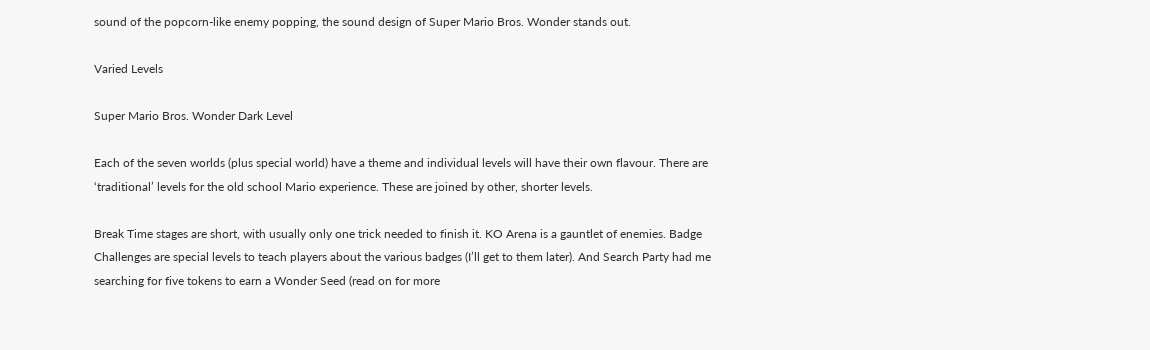sound of the popcorn-like enemy popping, the sound design of Super Mario Bros. Wonder stands out.

Varied Levels

Super Mario Bros. Wonder Dark Level

Each of the seven worlds (plus special world) have a theme and individual levels will have their own flavour. There are ‘traditional’ levels for the old school Mario experience. These are joined by other, shorter levels.

Break Time stages are short, with usually only one trick needed to finish it. KO Arena is a gauntlet of enemies. Badge Challenges are special levels to teach players about the various badges (I’ll get to them later). And Search Party had me searching for five tokens to earn a Wonder Seed (read on for more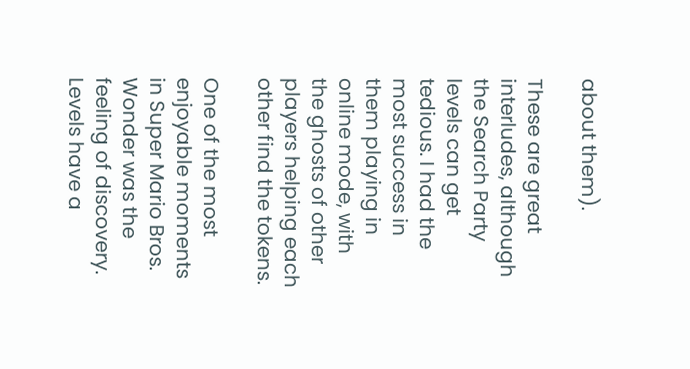about them).

These are great interludes, although the Search Party levels can get tedious. I had the most success in them playing in online mode, with the ghosts of other players helping each other find the tokens.

One of the most enjoyable moments in Super Mario Bros. Wonder was the feeling of discovery. Levels have a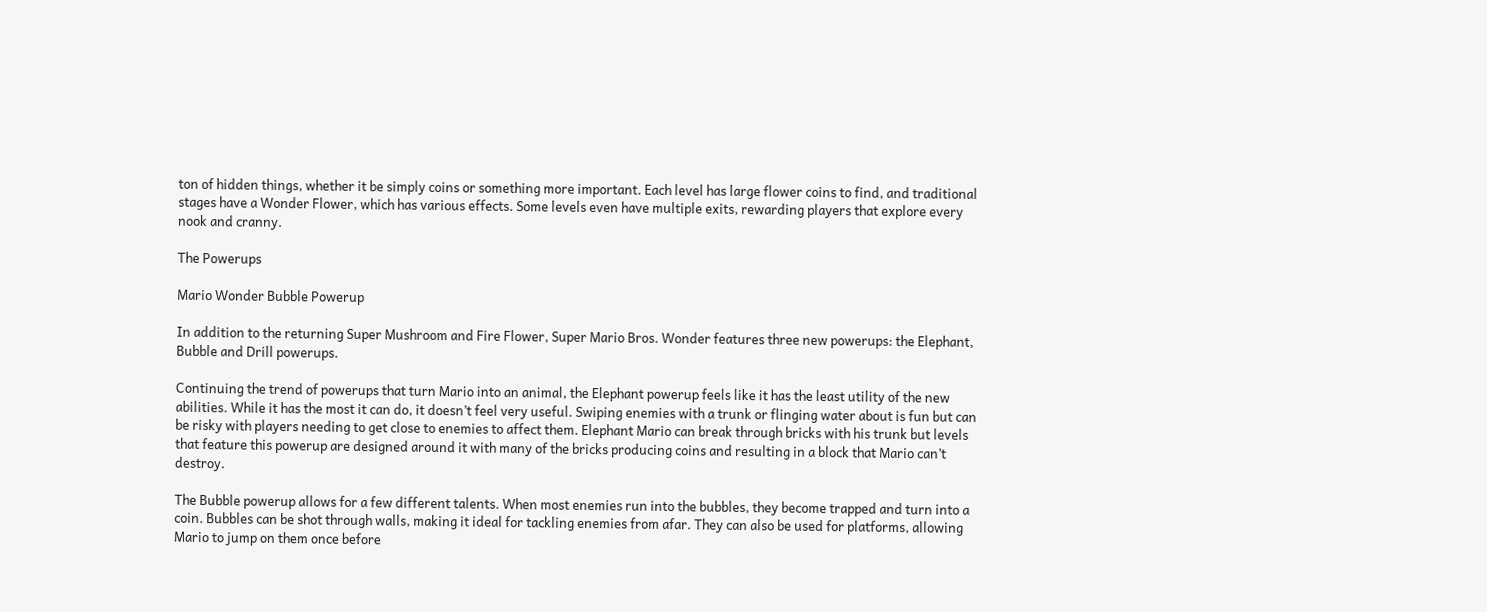ton of hidden things, whether it be simply coins or something more important. Each level has large flower coins to find, and traditional stages have a Wonder Flower, which has various effects. Some levels even have multiple exits, rewarding players that explore every nook and cranny.

The Powerups

Mario Wonder Bubble Powerup

In addition to the returning Super Mushroom and Fire Flower, Super Mario Bros. Wonder features three new powerups: the Elephant, Bubble and Drill powerups.

Continuing the trend of powerups that turn Mario into an animal, the Elephant powerup feels like it has the least utility of the new abilities. While it has the most it can do, it doesn’t feel very useful. Swiping enemies with a trunk or flinging water about is fun but can be risky with players needing to get close to enemies to affect them. Elephant Mario can break through bricks with his trunk but levels that feature this powerup are designed around it with many of the bricks producing coins and resulting in a block that Mario can’t destroy.

The Bubble powerup allows for a few different talents. When most enemies run into the bubbles, they become trapped and turn into a coin. Bubbles can be shot through walls, making it ideal for tackling enemies from afar. They can also be used for platforms, allowing Mario to jump on them once before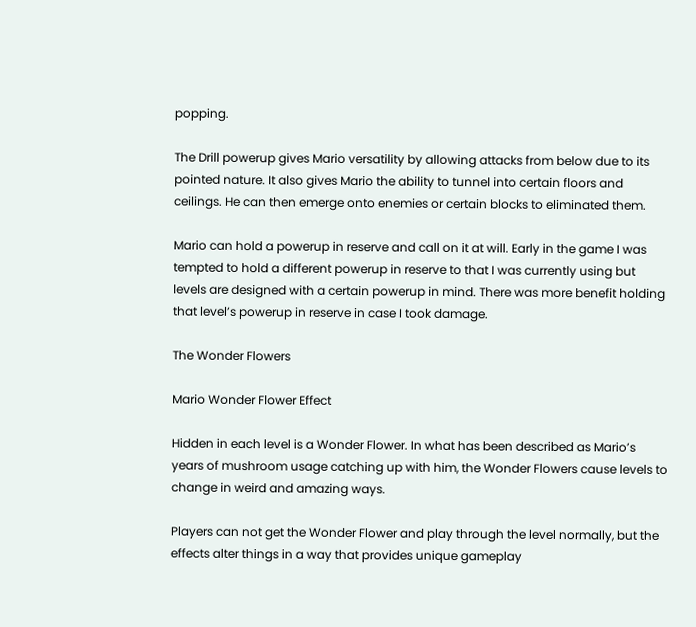popping.

The Drill powerup gives Mario versatility by allowing attacks from below due to its pointed nature. It also gives Mario the ability to tunnel into certain floors and ceilings. He can then emerge onto enemies or certain blocks to eliminated them.

Mario can hold a powerup in reserve and call on it at will. Early in the game I was tempted to hold a different powerup in reserve to that I was currently using but levels are designed with a certain powerup in mind. There was more benefit holding that level’s powerup in reserve in case I took damage.

The Wonder Flowers

Mario Wonder Flower Effect

Hidden in each level is a Wonder Flower. In what has been described as Mario’s years of mushroom usage catching up with him, the Wonder Flowers cause levels to change in weird and amazing ways.

Players can not get the Wonder Flower and play through the level normally, but the effects alter things in a way that provides unique gameplay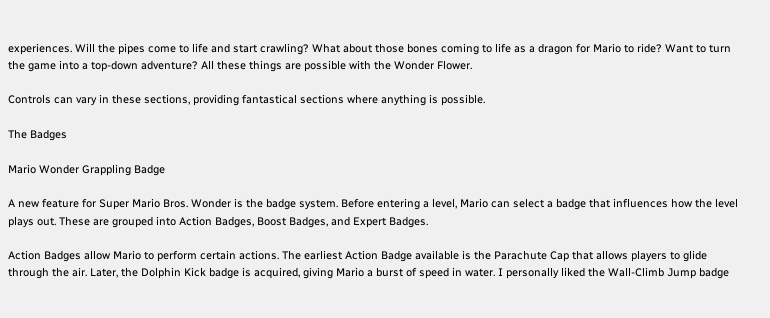experiences. Will the pipes come to life and start crawling? What about those bones coming to life as a dragon for Mario to ride? Want to turn the game into a top-down adventure? All these things are possible with the Wonder Flower.

Controls can vary in these sections, providing fantastical sections where anything is possible.

The Badges

Mario Wonder Grappling Badge

A new feature for Super Mario Bros. Wonder is the badge system. Before entering a level, Mario can select a badge that influences how the level plays out. These are grouped into Action Badges, Boost Badges, and Expert Badges.

Action Badges allow Mario to perform certain actions. The earliest Action Badge available is the Parachute Cap that allows players to glide through the air. Later, the Dolphin Kick badge is acquired, giving Mario a burst of speed in water. I personally liked the Wall-Climb Jump badge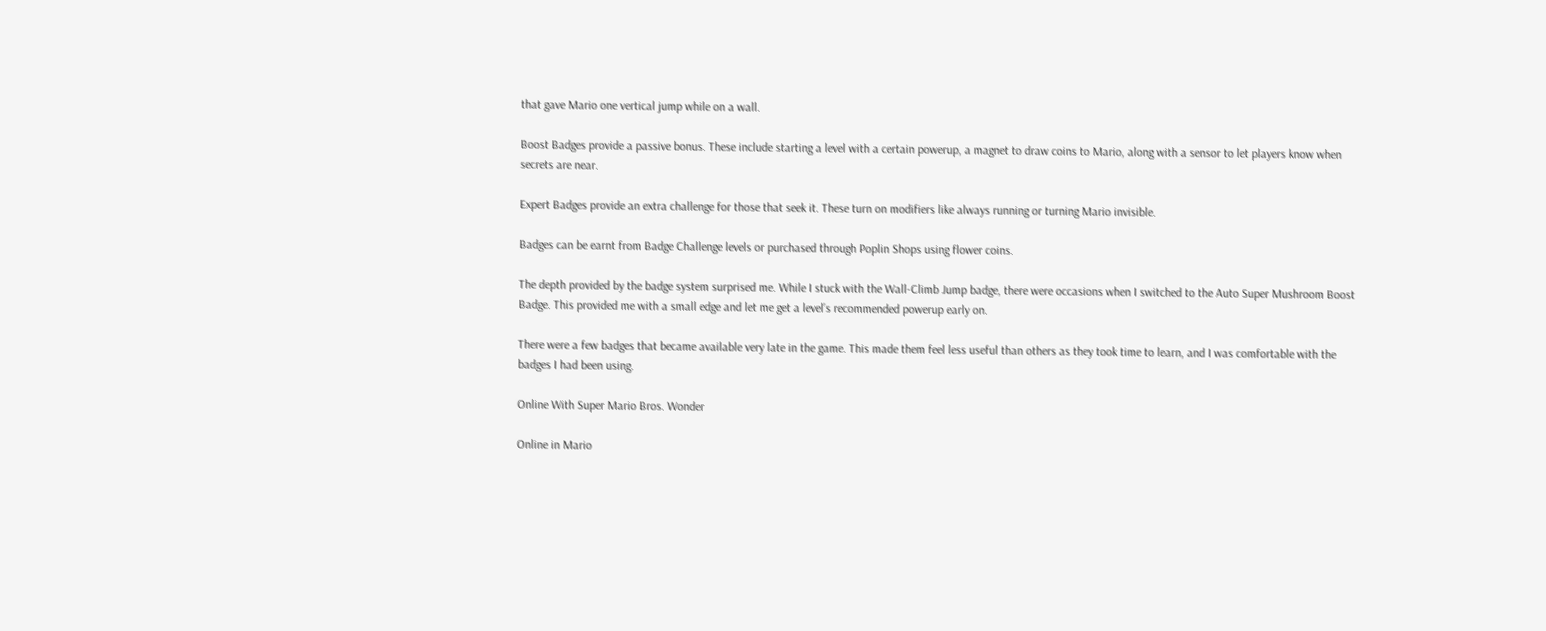that gave Mario one vertical jump while on a wall.

Boost Badges provide a passive bonus. These include starting a level with a certain powerup, a magnet to draw coins to Mario, along with a sensor to let players know when secrets are near.

Expert Badges provide an extra challenge for those that seek it. These turn on modifiers like always running or turning Mario invisible.

Badges can be earnt from Badge Challenge levels or purchased through Poplin Shops using flower coins.

The depth provided by the badge system surprised me. While I stuck with the Wall-Climb Jump badge, there were occasions when I switched to the Auto Super Mushroom Boost Badge. This provided me with a small edge and let me get a level’s recommended powerup early on.

There were a few badges that became available very late in the game. This made them feel less useful than others as they took time to learn, and I was comfortable with the badges I had been using.

Online With Super Mario Bros. Wonder

Online in Mario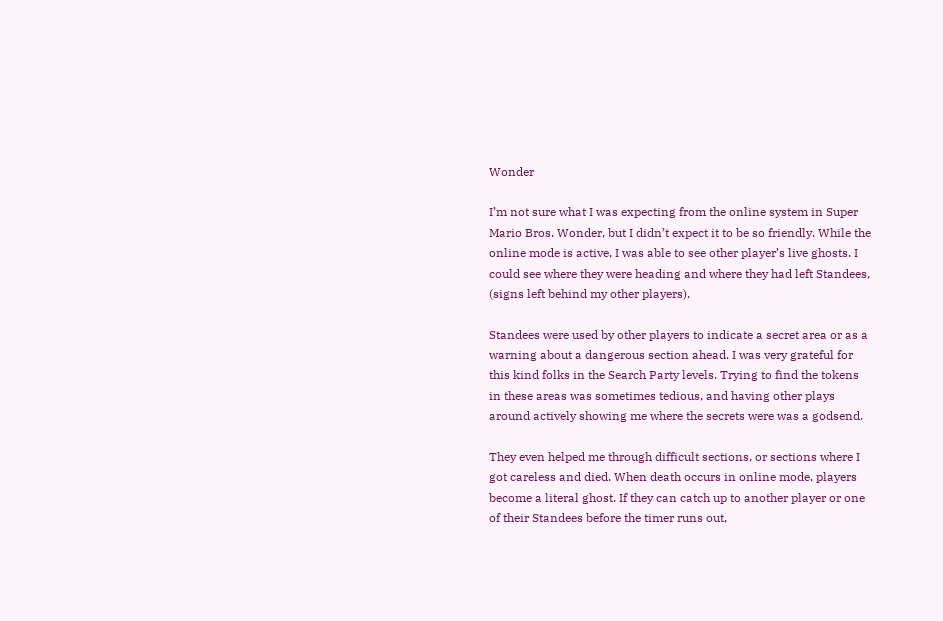Wonder

I’m not sure what I was expecting from the online system in Super Mario Bros. Wonder, but I didn’t expect it to be so friendly. While the online mode is active, I was able to see other player’s live ghosts. I could see where they were heading and where they had left Standees, (signs left behind my other players).

Standees were used by other players to indicate a secret area or as a warning about a dangerous section ahead. I was very grateful for this kind folks in the Search Party levels. Trying to find the tokens in these areas was sometimes tedious, and having other plays around actively showing me where the secrets were was a godsend.

They even helped me through difficult sections, or sections where I got careless and died. When death occurs in online mode, players become a literal ghost. If they can catch up to another player or one of their Standees before the timer runs out,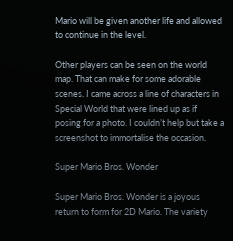Mario will be given another life and allowed to continue in the level.

Other players can be seen on the world map. That can make for some adorable scenes. I came across a line of characters in Special World that were lined up as if posing for a photo. I couldn’t help but take a screenshot to immortalise the occasion.

Super Mario Bros. Wonder

Super Mario Bros. Wonder is a joyous return to form for 2D Mario. The variety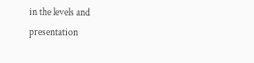in the levels and presentation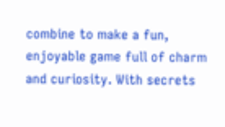combine to make a fun, enjoyable game full of charm and curiosity. With secrets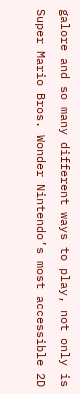galore and so many different ways to play, not only is Super Mario Bros. Wonder Nintendo’s most accessible 2D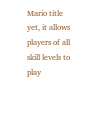Mario title yet, it allows players of all skill levels to play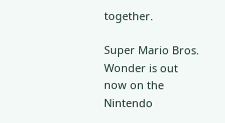together.

Super Mario Bros. Wonder is out now on the Nintendo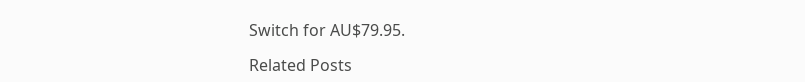Switch for AU$79.95.

Related Posts